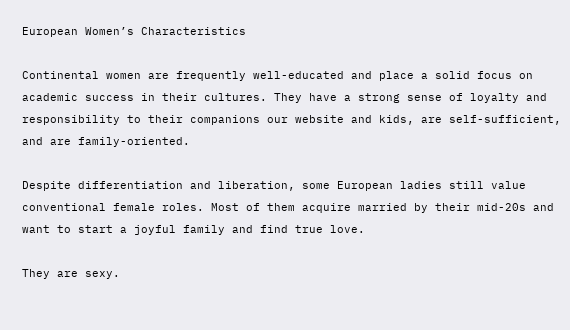European Women’s Characteristics

Continental women are frequently well-educated and place a solid focus on academic success in their cultures. They have a strong sense of loyalty and responsibility to their companions our website and kids, are self-sufficient, and are family-oriented.

Despite differentiation and liberation, some European ladies still value conventional female roles. Most of them acquire married by their mid-20s and want to start a joyful family and find true love.

They are sexy.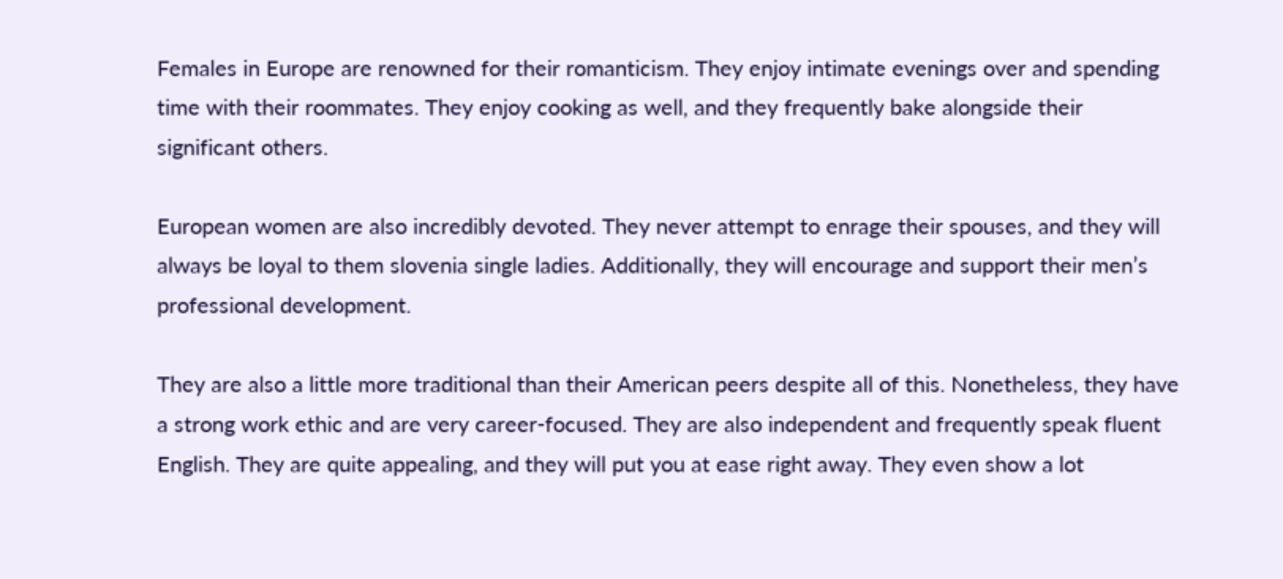Females in Europe are renowned for their romanticism. They enjoy intimate evenings over and spending time with their roommates. They enjoy cooking as well, and they frequently bake alongside their significant others.

European women are also incredibly devoted. They never attempt to enrage their spouses, and they will always be loyal to them slovenia single ladies. Additionally, they will encourage and support their men’s professional development.

They are also a little more traditional than their American peers despite all of this. Nonetheless, they have a strong work ethic and are very career-focused. They are also independent and frequently speak fluent English. They are quite appealing, and they will put you at ease right away. They even show a lot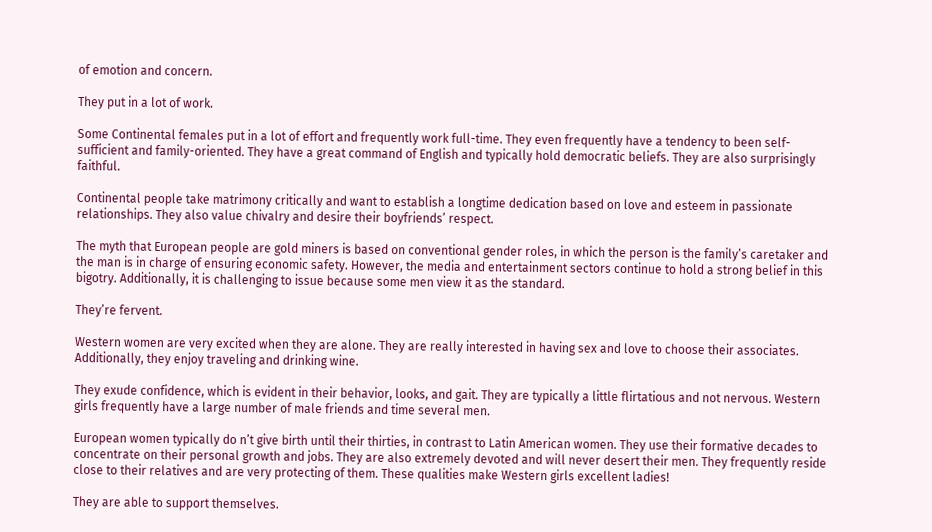of emotion and concern.

They put in a lot of work.

Some Continental females put in a lot of effort and frequently work full-time. They even frequently have a tendency to been self-sufficient and family-oriented. They have a great command of English and typically hold democratic beliefs. They are also surprisingly faithful.

Continental people take matrimony critically and want to establish a longtime dedication based on love and esteem in passionate relationships. They also value chivalry and desire their boyfriends’ respect.

The myth that European people are gold miners is based on conventional gender roles, in which the person is the family’s caretaker and the man is in charge of ensuring economic safety. However, the media and entertainment sectors continue to hold a strong belief in this bigotry. Additionally, it is challenging to issue because some men view it as the standard.

They’re fervent.

Western women are very excited when they are alone. They are really interested in having sex and love to choose their associates. Additionally, they enjoy traveling and drinking wine.

They exude confidence, which is evident in their behavior, looks, and gait. They are typically a little flirtatious and not nervous. Western girls frequently have a large number of male friends and time several men.

European women typically do n’t give birth until their thirties, in contrast to Latin American women. They use their formative decades to concentrate on their personal growth and jobs. They are also extremely devoted and will never desert their men. They frequently reside close to their relatives and are very protecting of them. These qualities make Western girls excellent ladies!

They are able to support themselves.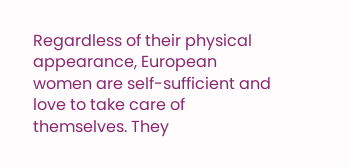Regardless of their physical appearance, European women are self-sufficient and love to take care of themselves. They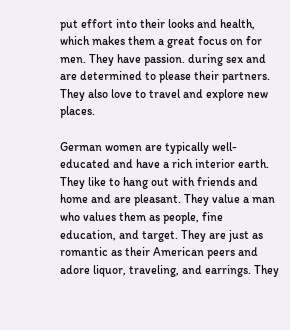put effort into their looks and health, which makes them a great focus on for men. They have passion. during sex and are determined to please their partners. They also love to travel and explore new places.

German women are typically well-educated and have a rich interior earth. They like to hang out with friends and home and are pleasant. They value a man who values them as people, fine education, and target. They are just as romantic as their American peers and adore liquor, traveling, and earrings. They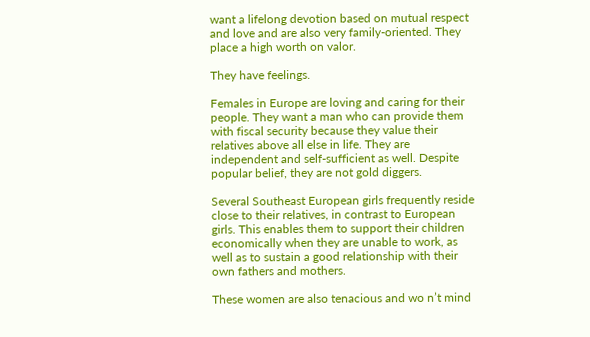want a lifelong devotion based on mutual respect and love and are also very family-oriented. They place a high worth on valor.

They have feelings.

Females in Europe are loving and caring for their people. They want a man who can provide them with fiscal security because they value their relatives above all else in life. They are independent and self-sufficient as well. Despite popular belief, they are not gold diggers.

Several Southeast European girls frequently reside close to their relatives, in contrast to European girls. This enables them to support their children economically when they are unable to work, as well as to sustain a good relationship with their own fathers and mothers.

These women are also tenacious and wo n’t mind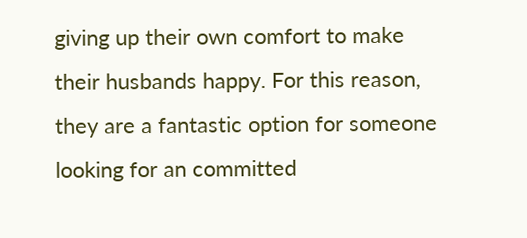giving up their own comfort to make their husbands happy. For this reason, they are a fantastic option for someone looking for an committed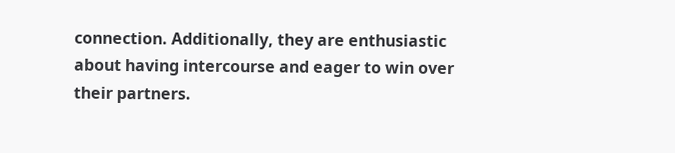connection. Additionally, they are enthusiastic about having intercourse and eager to win over their partners.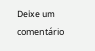Deixe um comentário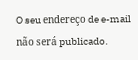O seu endereço de e-mail não será publicado.